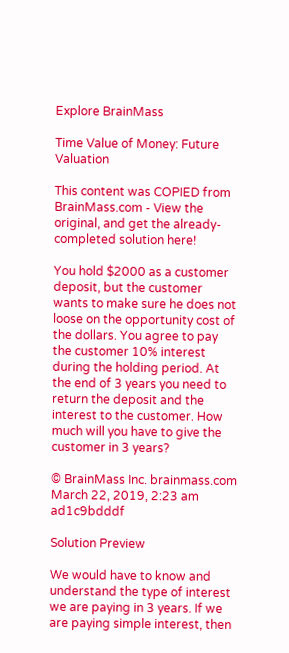Explore BrainMass

Time Value of Money: Future Valuation

This content was COPIED from BrainMass.com - View the original, and get the already-completed solution here!

You hold $2000 as a customer deposit, but the customer wants to make sure he does not loose on the opportunity cost of the dollars. You agree to pay the customer 10% interest during the holding period. At the end of 3 years you need to return the deposit and the interest to the customer. How much will you have to give the customer in 3 years?

© BrainMass Inc. brainmass.com March 22, 2019, 2:23 am ad1c9bdddf

Solution Preview

We would have to know and understand the type of interest we are paying in 3 years. If we are paying simple interest, then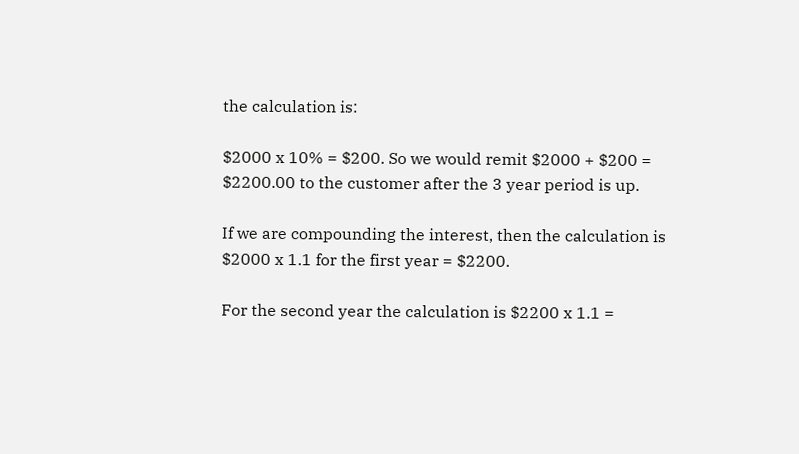the calculation is:

$2000 x 10% = $200. So we would remit $2000 + $200 = $2200.00 to the customer after the 3 year period is up.

If we are compounding the interest, then the calculation is $2000 x 1.1 for the first year = $2200.

For the second year the calculation is $2200 x 1.1 =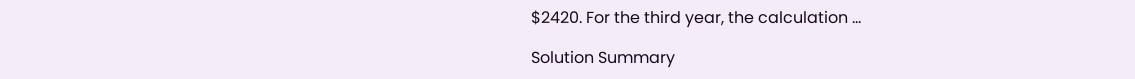$2420. For the third year, the calculation ...

Solution Summary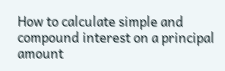How to calculate simple and compound interest on a principal amount